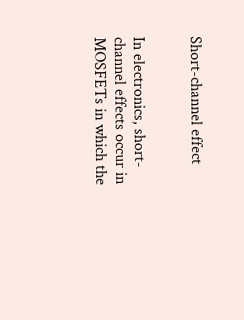Short-channel effect


In electronics, short-channel effects occur in MOSFETs in which the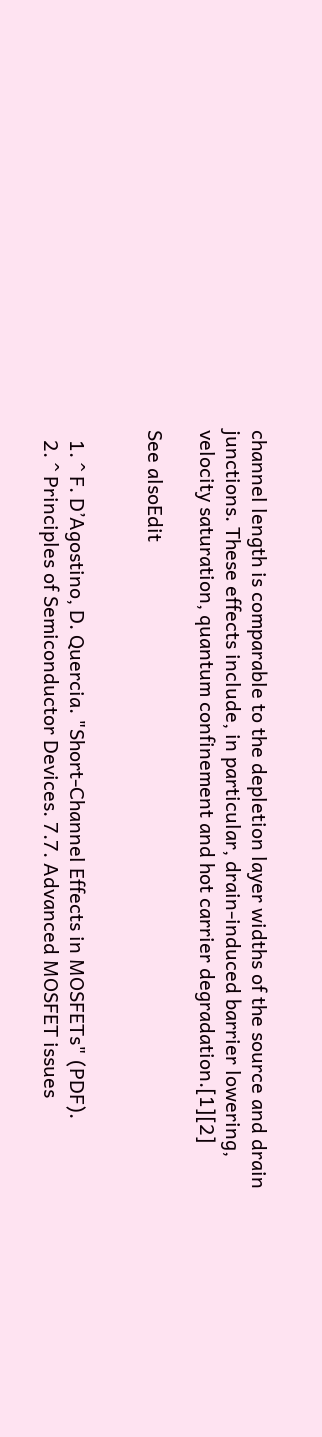channel length is comparable to the depletion layer widths of the source and drain junctions. These effects include, in particular, drain-induced barrier lowering, velocity saturation, quantum confinement and hot carrier degradation.[1][2]

See alsoEdit


  1. ^ F. D’Agostino, D. Quercia. "Short-Channel Effects in MOSFETs" (PDF).
  2. ^ Principles of Semiconductor Devices. 7.7. Advanced MOSFET issues